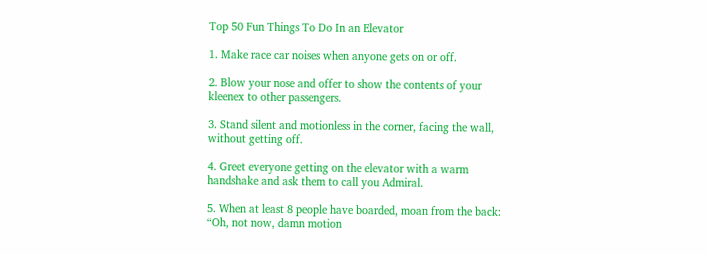Top 50 Fun Things To Do In an Elevator

1. Make race car noises when anyone gets on or off.

2. Blow your nose and offer to show the contents of your kleenex to other passengers.

3. Stand silent and motionless in the corner, facing the wall, without getting off.

4. Greet everyone getting on the elevator with a warm handshake and ask them to call you Admiral.

5. When at least 8 people have boarded, moan from the back: “Oh, not now, damn motion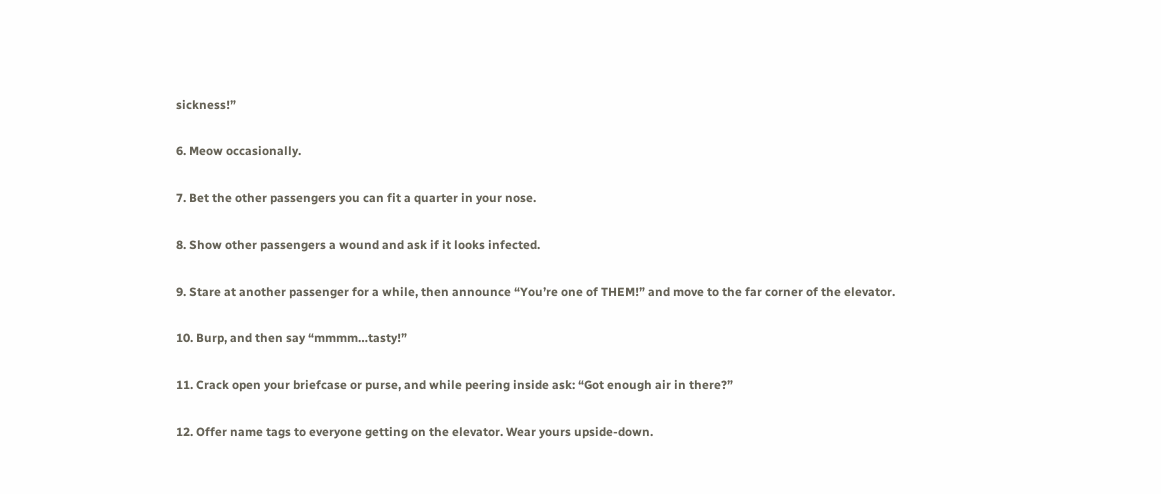sickness!”

6. Meow occasionally.

7. Bet the other passengers you can fit a quarter in your nose.

8. Show other passengers a wound and ask if it looks infected.

9. Stare at another passenger for a while, then announce “You’re one of THEM!” and move to the far corner of the elevator.

10. Burp, and then say “mmmm…tasty!”

11. Crack open your briefcase or purse, and while peering inside ask: “Got enough air in there?”

12. Offer name tags to everyone getting on the elevator. Wear yours upside-down.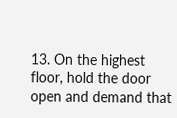13. On the highest floor, hold the door open and demand that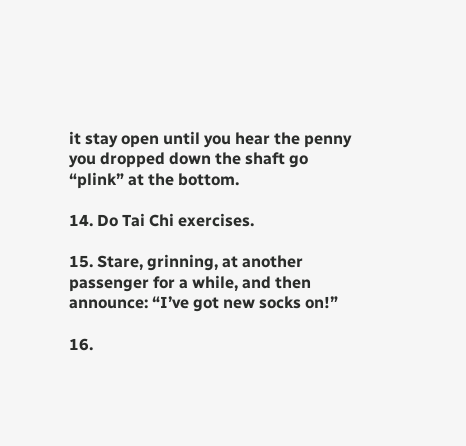it stay open until you hear the penny you dropped down the shaft go “plink” at the bottom.

14. Do Tai Chi exercises.

15. Stare, grinning, at another passenger for a while, and then announce: “I’ve got new socks on!”

16.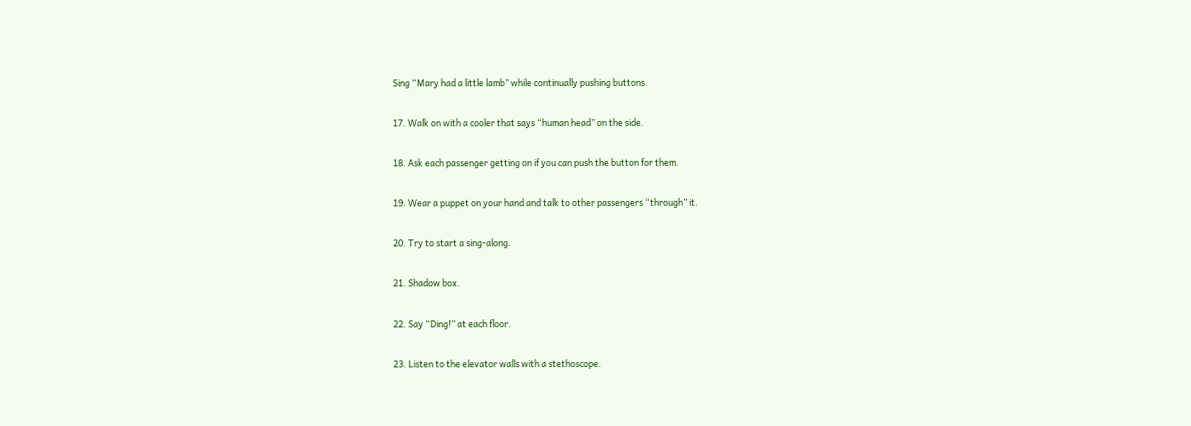Sing “Mary had a little lamb” while continually pushing buttons.

17. Walk on with a cooler that says “human head” on the side.

18. Ask each passenger getting on if you can push the button for them.

19. Wear a puppet on your hand and talk to other passengers “through” it.

20. Try to start a sing-along.

21. Shadow box.

22. Say “Ding!” at each floor.

23. Listen to the elevator walls with a stethoscope.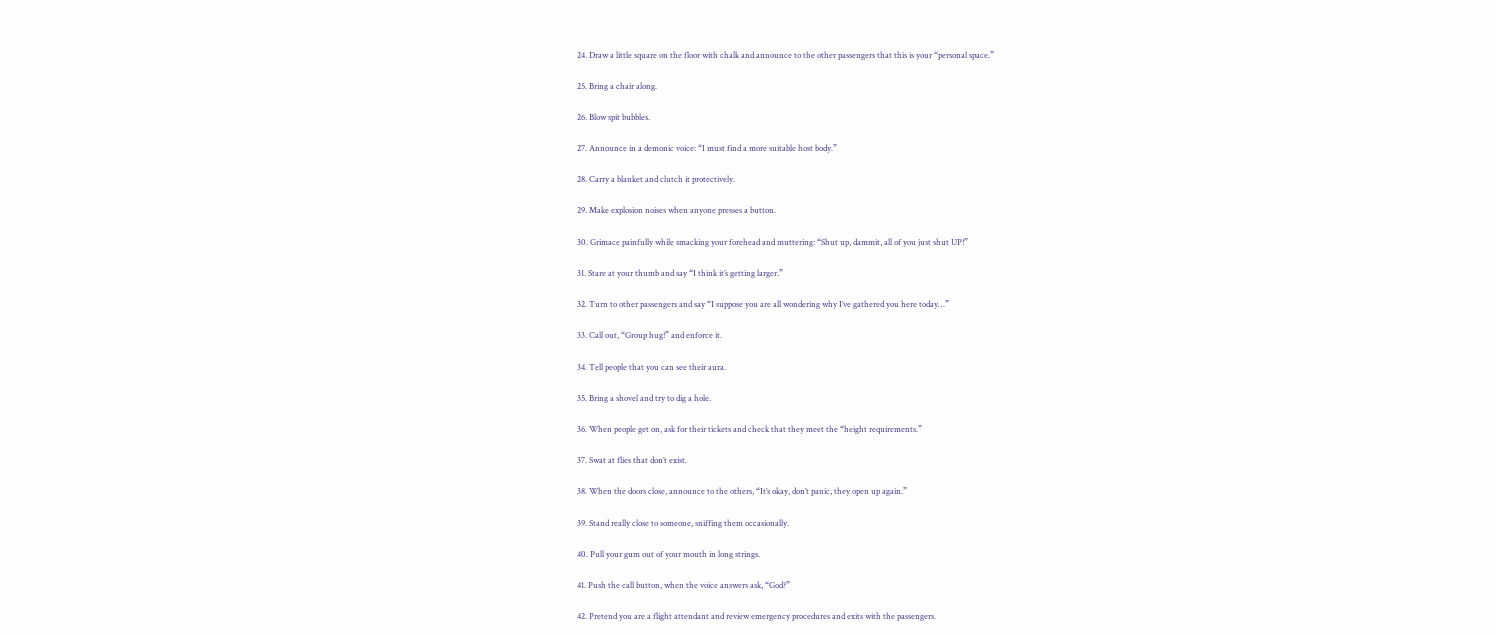24. Draw a little square on the floor with chalk and announce to the other passengers that this is your “personal space.”

25. Bring a chair along.

26. Blow spit bubbles.

27. Announce in a demonic voice: “I must find a more suitable host body.”

28. Carry a blanket and clutch it protectively.

29. Make explosion noises when anyone presses a button.

30. Grimace painfully while smacking your forehead and muttering: “Shut up, dammit, all of you just shut UP!”

31. Stare at your thumb and say “I think it’s getting larger.”

32. Turn to other passengers and say “I suppose you are all wondering why I’ve gathered you here today…”

33. Call out, “Group hug!” and enforce it.

34. Tell people that you can see their aura.

35. Bring a shovel and try to dig a hole.

36. When people get on, ask for their tickets and check that they meet the “height requirements.”

37. Swat at flies that don’t exist.

38. When the doors close, announce to the others, “It’s okay, don’t panic, they open up again.”

39. Stand really close to someone, sniffing them occasionally.

40. Pull your gum out of your mouth in long strings.

41. Push the call button, when the voice answers ask, “God?”

42. Pretend you are a flight attendant and review emergency procedures and exits with the passengers.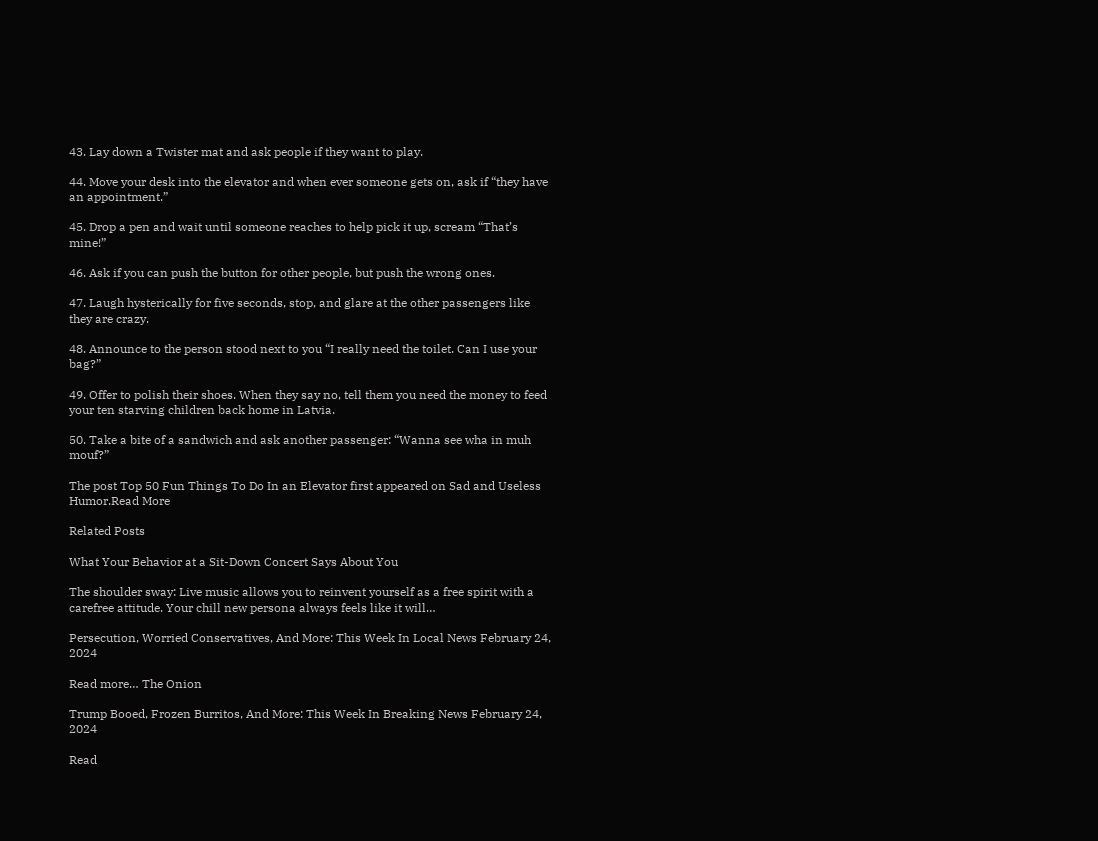43. Lay down a Twister mat and ask people if they want to play.

44. Move your desk into the elevator and when ever someone gets on, ask if “they have an appointment.”

45. Drop a pen and wait until someone reaches to help pick it up, scream “That’s mine!”

46. Ask if you can push the button for other people, but push the wrong ones.

47. Laugh hysterically for five seconds, stop, and glare at the other passengers like they are crazy.

48. Announce to the person stood next to you “I really need the toilet. Can I use your bag?”

49. Offer to polish their shoes. When they say no, tell them you need the money to feed your ten starving children back home in Latvia.

50. Take a bite of a sandwich and ask another passenger: “Wanna see wha in muh mouf?”

The post Top 50 Fun Things To Do In an Elevator first appeared on Sad and Useless Humor.Read More

Related Posts

What Your Behavior at a Sit-Down Concert Says About You

The shoulder sway: Live music allows you to reinvent yourself as a free spirit with a carefree attitude. Your chill new persona always feels like it will…

Persecution, Worried Conservatives, And More: This Week In Local News February 24, 2024

Read more… The Onion

Trump Booed, Frozen Burritos, And More: This Week In Breaking News February 24, 2024

Read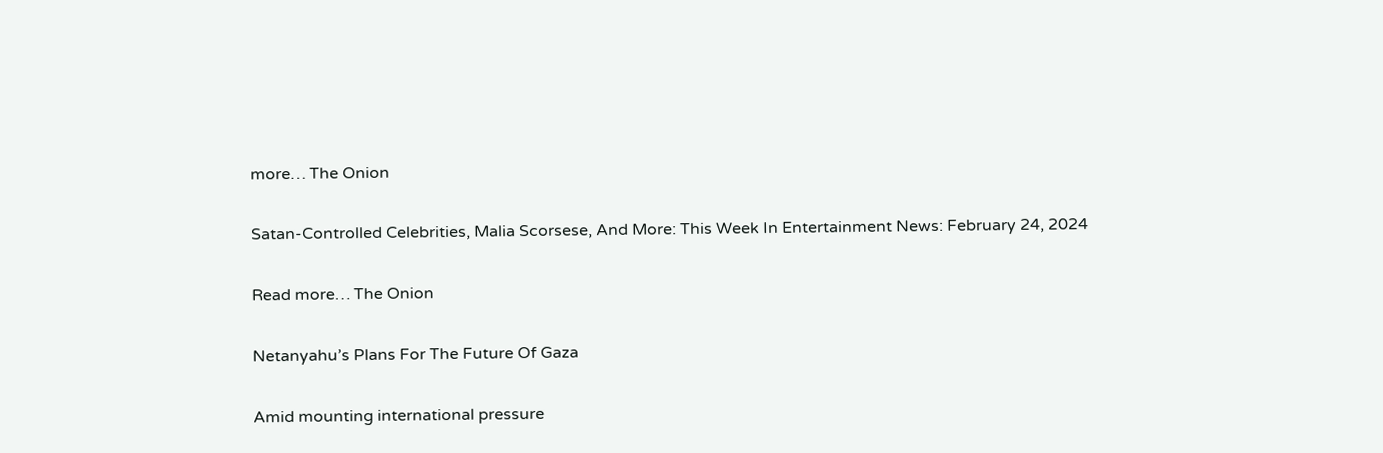more… The Onion

Satan-Controlled Celebrities, Malia Scorsese, And More: This Week In Entertainment News: February 24, 2024

Read more… The Onion

Netanyahu’s Plans For The Future Of Gaza

Amid mounting international pressure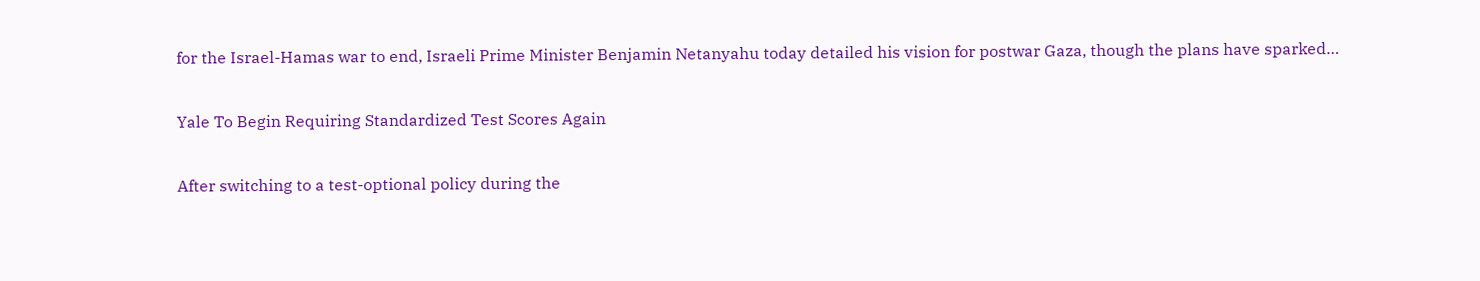for the Israel-Hamas war to end, Israeli Prime Minister Benjamin Netanyahu today detailed his vision for postwar Gaza, though the plans have sparked…

Yale To Begin Requiring Standardized Test Scores Again

After switching to a test-optional policy during the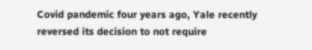Covid pandemic four years ago, Yale recently reversed its decision to not require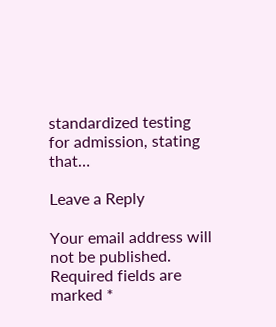standardized testing for admission, stating that…

Leave a Reply

Your email address will not be published. Required fields are marked *